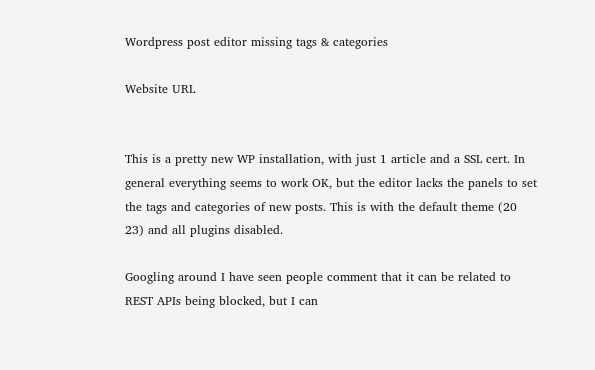Wordpress post editor missing tags & categories

Website URL


This is a pretty new WP installation, with just 1 article and a SSL cert. In general everything seems to work OK, but the editor lacks the panels to set the tags and categories of new posts. This is with the default theme (20 23) and all plugins disabled.

Googling around I have seen people comment that it can be related to REST APIs being blocked, but I can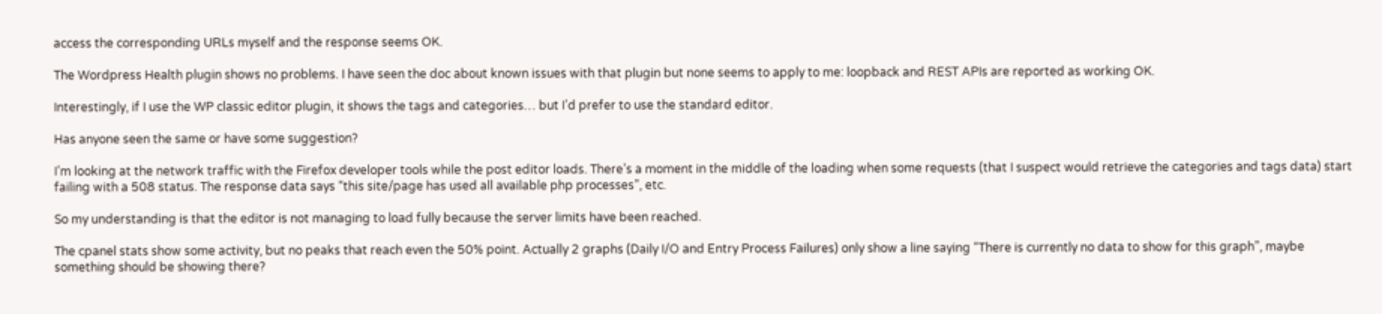access the corresponding URLs myself and the response seems OK.

The Wordpress Health plugin shows no problems. I have seen the doc about known issues with that plugin but none seems to apply to me: loopback and REST APIs are reported as working OK.

Interestingly, if I use the WP classic editor plugin, it shows the tags and categories… but I’d prefer to use the standard editor.

Has anyone seen the same or have some suggestion?

I’m looking at the network traffic with the Firefox developer tools while the post editor loads. There’s a moment in the middle of the loading when some requests (that I suspect would retrieve the categories and tags data) start failing with a 508 status. The response data says “this site/page has used all available php processes”, etc.

So my understanding is that the editor is not managing to load fully because the server limits have been reached.

The cpanel stats show some activity, but no peaks that reach even the 50% point. Actually 2 graphs (Daily I/O and Entry Process Failures) only show a line saying “There is currently no data to show for this graph”, maybe something should be showing there?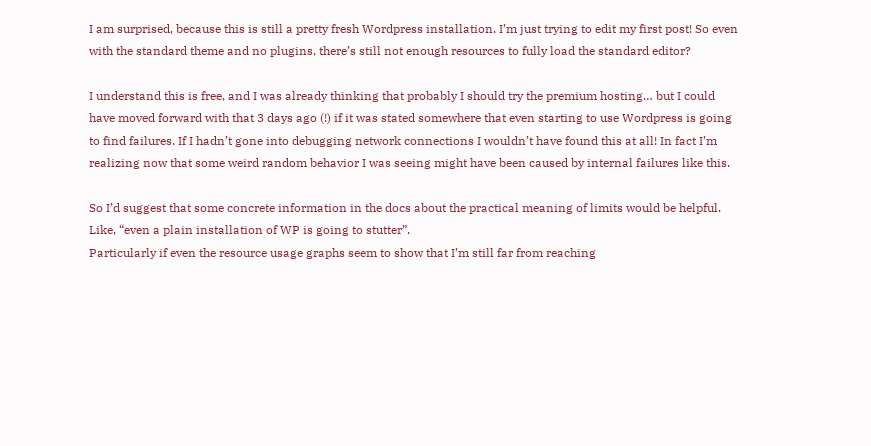I am surprised, because this is still a pretty fresh Wordpress installation. I’m just trying to edit my first post! So even with the standard theme and no plugins, there’s still not enough resources to fully load the standard editor?

I understand this is free, and I was already thinking that probably I should try the premium hosting… but I could have moved forward with that 3 days ago (!) if it was stated somewhere that even starting to use Wordpress is going to find failures. If I hadn’t gone into debugging network connections I wouldn’t have found this at all! In fact I’m realizing now that some weird random behavior I was seeing might have been caused by internal failures like this.

So I’d suggest that some concrete information in the docs about the practical meaning of limits would be helpful. Like, “even a plain installation of WP is going to stutter”.
Particularly if even the resource usage graphs seem to show that I’m still far from reaching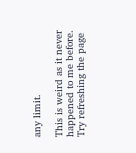any limit.

This is weird as it never happened to me before.
Try refreshing the page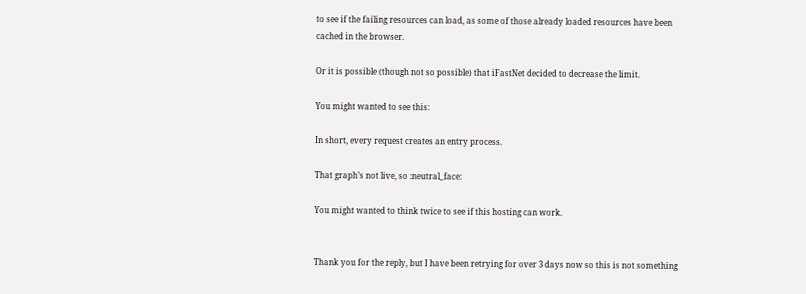to see if the failing resources can load, as some of those already loaded resources have been cached in the browser.

Or it is possible (though not so possible) that iFastNet decided to decrease the limit.

You might wanted to see this:

In short, every request creates an entry process.

That graph’s not live, so :neutral_face:

You might wanted to think twice to see if this hosting can work.


Thank you for the reply, but I have been retrying for over 3 days now so this is not something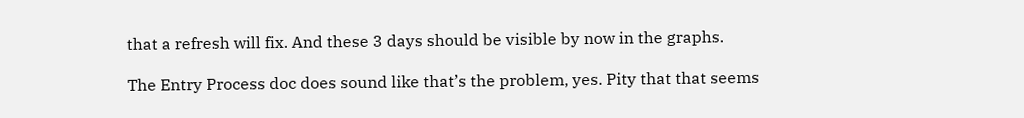that a refresh will fix. And these 3 days should be visible by now in the graphs.

The Entry Process doc does sound like that’s the problem, yes. Pity that that seems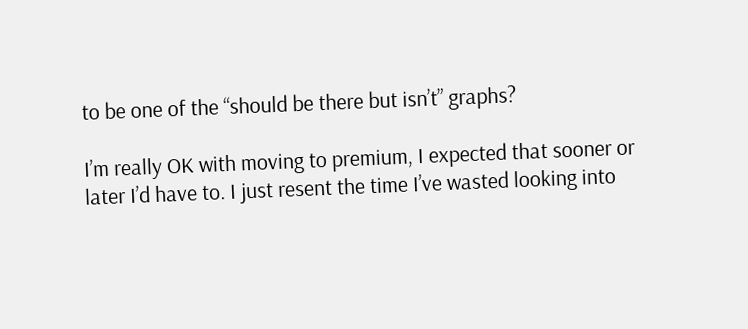to be one of the “should be there but isn’t” graphs?

I’m really OK with moving to premium, I expected that sooner or later I’d have to. I just resent the time I’ve wasted looking into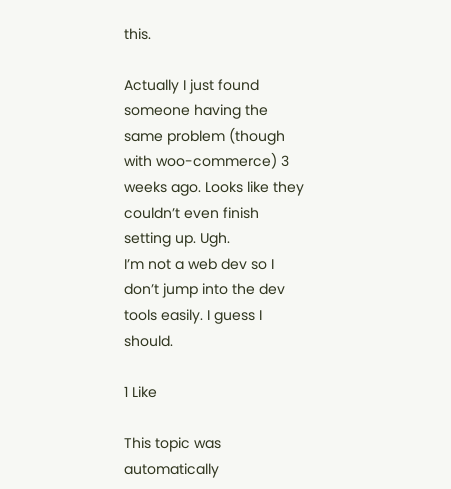this.

Actually I just found someone having the same problem (though with woo-commerce) 3 weeks ago. Looks like they couldn’t even finish setting up. Ugh.
I’m not a web dev so I don’t jump into the dev tools easily. I guess I should.

1 Like

This topic was automatically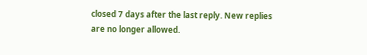closed 7 days after the last reply. New replies are no longer allowed.